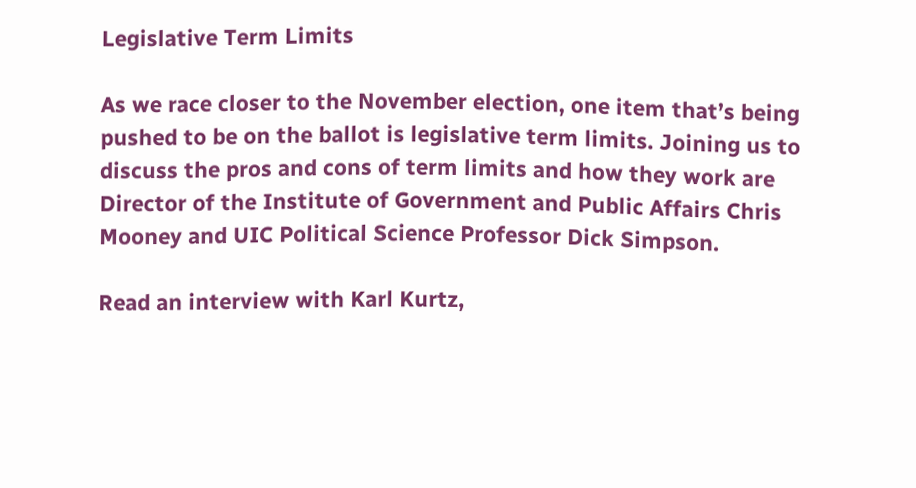Legislative Term Limits

As we race closer to the November election, one item that’s being pushed to be on the ballot is legislative term limits. Joining us to discuss the pros and cons of term limits and how they work are Director of the Institute of Government and Public Affairs Chris Mooney and UIC Political Science Professor Dick Simpson.

Read an interview with Karl Kurtz,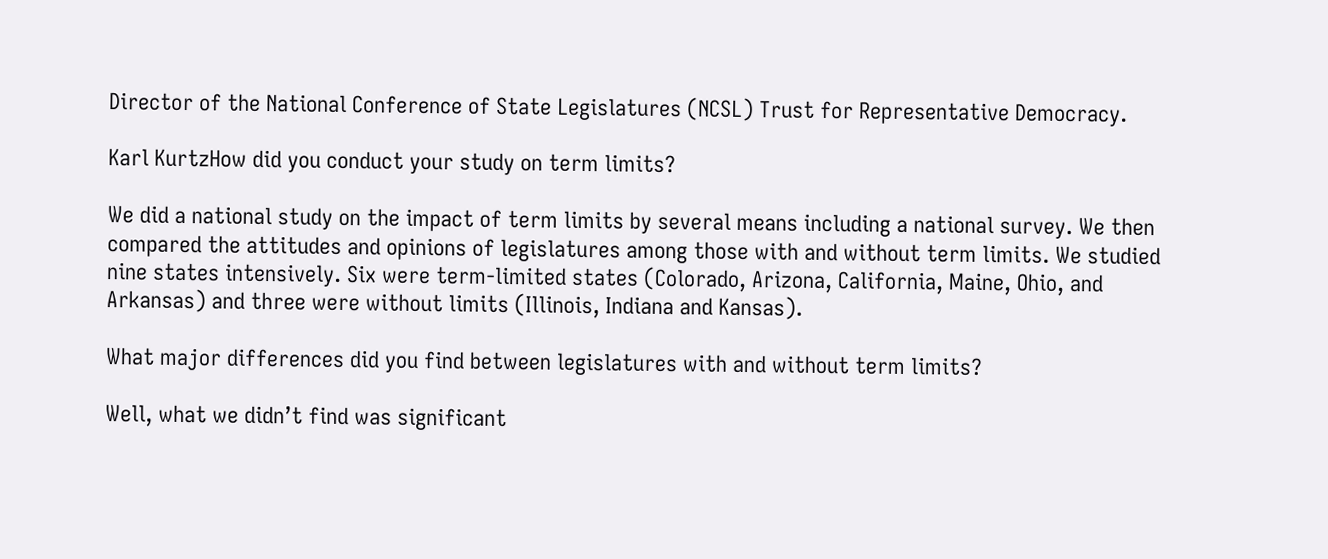Director of the National Conference of State Legislatures (NCSL) Trust for Representative Democracy.

Karl KurtzHow did you conduct your study on term limits?

We did a national study on the impact of term limits by several means including a national survey. We then compared the attitudes and opinions of legislatures among those with and without term limits. We studied nine states intensively. Six were term-limited states (Colorado, Arizona, California, Maine, Ohio, and Arkansas) and three were without limits (Illinois, Indiana and Kansas).

What major differences did you find between legislatures with and without term limits?

Well, what we didn’t find was significant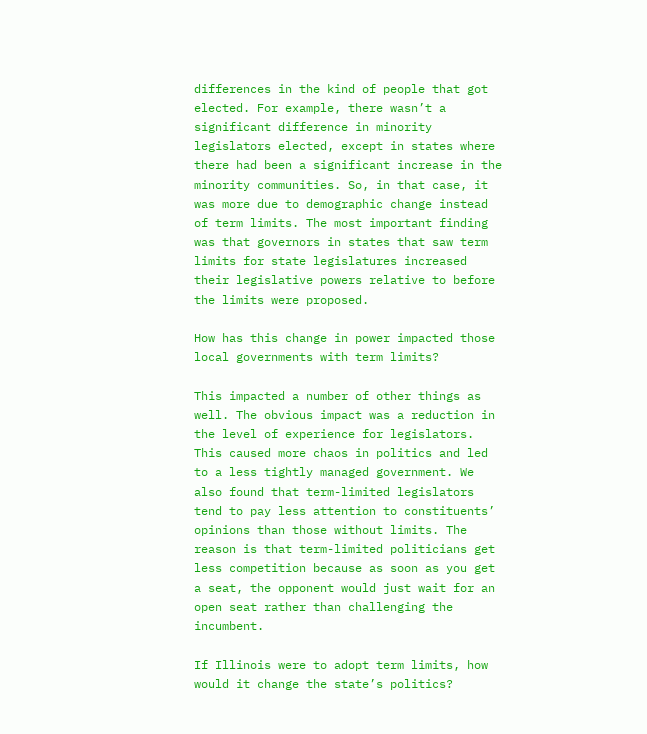differences in the kind of people that got elected. For example, there wasn’t a significant difference in minority legislators elected, except in states where there had been a significant increase in the minority communities. So, in that case, it was more due to demographic change instead of term limits. The most important finding was that governors in states that saw term limits for state legislatures increased their legislative powers relative to before the limits were proposed.

How has this change in power impacted those local governments with term limits?

This impacted a number of other things as well. The obvious impact was a reduction in the level of experience for legislators. This caused more chaos in politics and led to a less tightly managed government. We also found that term-limited legislators tend to pay less attention to constituents’ opinions than those without limits. The reason is that term-limited politicians get less competition because as soon as you get a seat, the opponent would just wait for an open seat rather than challenging the incumbent.

If Illinois were to adopt term limits, how would it change the state’s politics?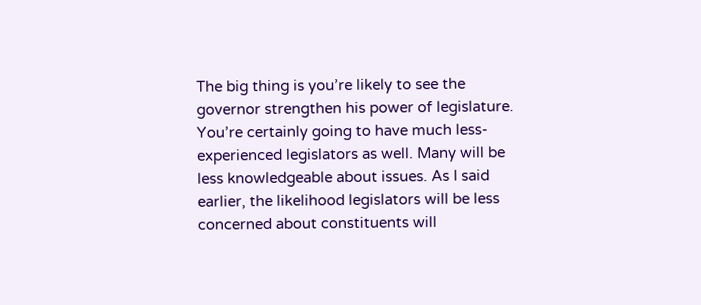The big thing is you’re likely to see the governor strengthen his power of legislature. You’re certainly going to have much less-experienced legislators as well. Many will be less knowledgeable about issues. As I said earlier, the likelihood legislators will be less concerned about constituents will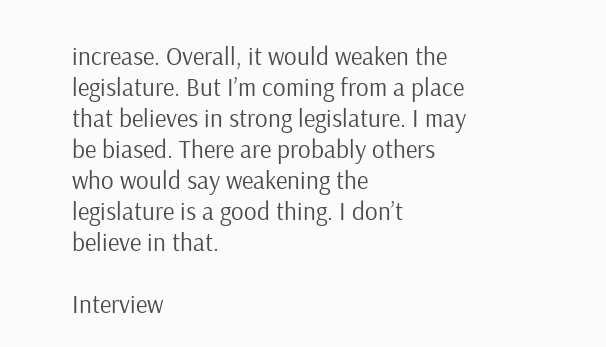increase. Overall, it would weaken the legislature. But I’m coming from a place that believes in strong legislature. I may be biased. There are probably others who would say weakening the legislature is a good thing. I don’t believe in that.

Interview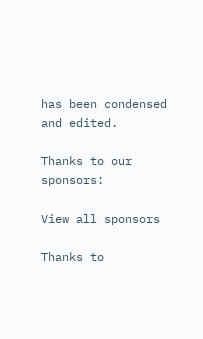has been condensed and edited.

Thanks to our sponsors:

View all sponsors

Thanks to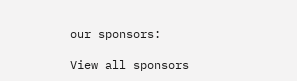our sponsors:

View all sponsors